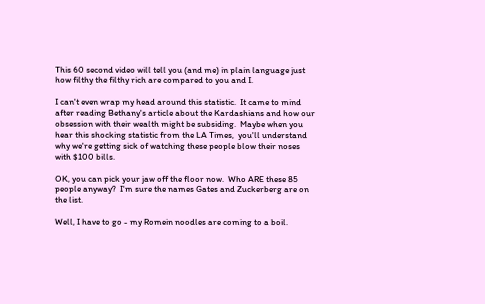This 60 second video will tell you (and me) in plain language just how filthy the filthy rich are compared to you and I.

I can't even wrap my head around this statistic.  It came to mind after reading Bethany's article about the Kardashians and how our obsession with their wealth might be subsiding.  Maybe when you hear this shocking statistic from the LA Times,  you'll understand why we're getting sick of watching these people blow their noses with $100 bills.

OK, you can pick your jaw off the floor now.  Who ARE these 85 people anyway?  I'm sure the names Gates and Zuckerberg are on the list.

Well, I have to go - my Romein noodles are coming to a boil.